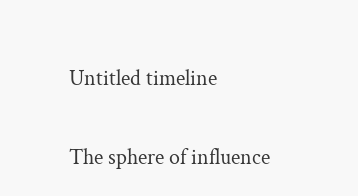Untitled timeline


The sphere of influence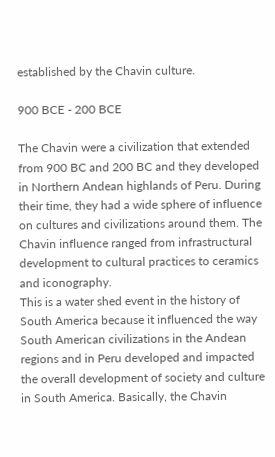established by the Chavin culture.

900 BCE - 200 BCE

The Chavin were a civilization that extended from 900 BC and 200 BC and they developed in Northern Andean highlands of Peru. During their time, they had a wide sphere of influence on cultures and civilizations around them. The Chavin influence ranged from infrastructural development to cultural practices to ceramics and iconography.
This is a water shed event in the history of South America because it influenced the way South American civilizations in the Andean regions and in Peru developed and impacted the overall development of society and culture in South America. Basically, the Chavin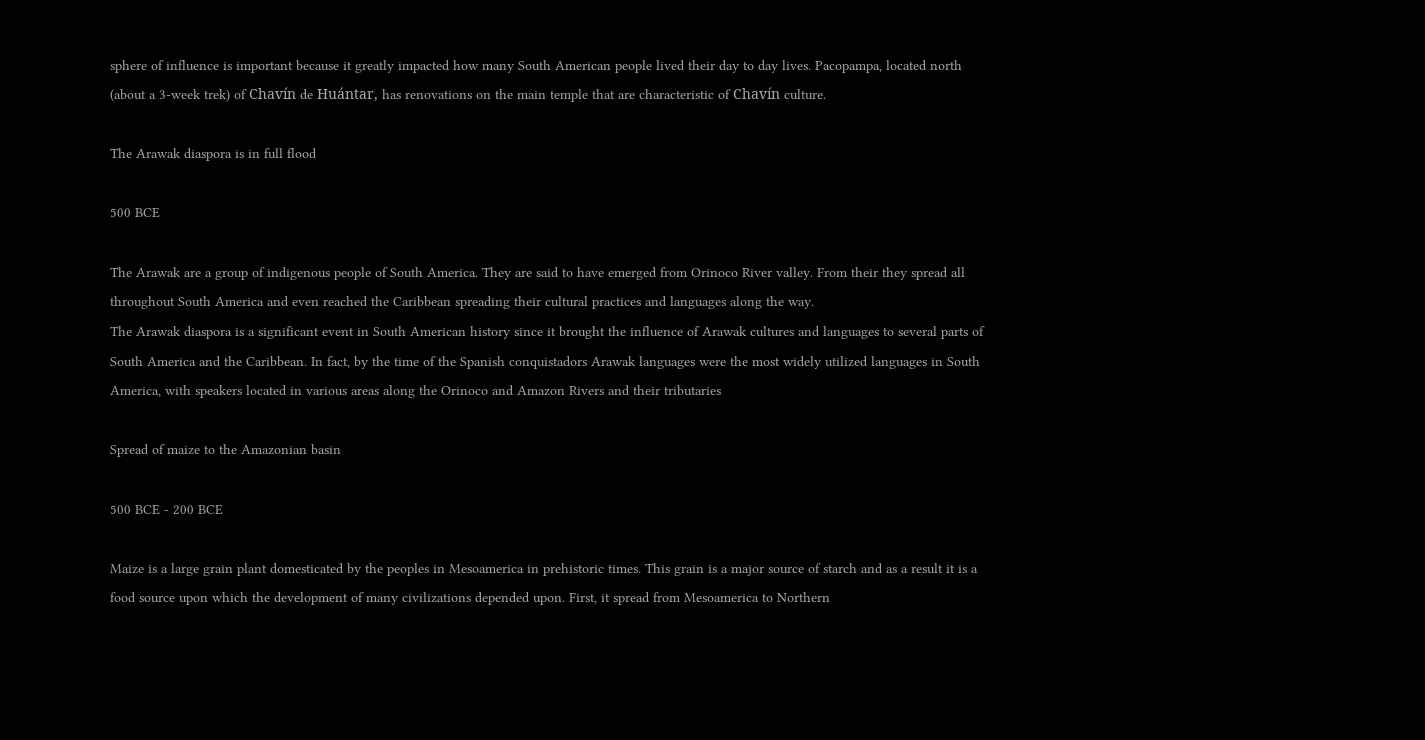sphere of influence is important because it greatly impacted how many South American people lived their day to day lives. Pacopampa, located north (about a 3-week trek) of Chavín de Huántar, has renovations on the main temple that are characteristic of Chavín culture.

The Arawak diaspora is in full flood

500 BCE

The Arawak are a group of indigenous people of South America. They are said to have emerged from Orinoco River valley. From their they spread all throughout South America and even reached the Caribbean spreading their cultural practices and languages along the way.
The Arawak diaspora is a significant event in South American history since it brought the influence of Arawak cultures and languages to several parts of South America and the Caribbean. In fact, by the time of the Spanish conquistadors Arawak languages were the most widely utilized languages in South America, with speakers located in various areas along the Orinoco and Amazon Rivers and their tributaries

Spread of maize to the Amazonian basin

500 BCE - 200 BCE

Maize is a large grain plant domesticated by the peoples in Mesoamerica in prehistoric times. This grain is a major source of starch and as a result it is a food source upon which the development of many civilizations depended upon. First, it spread from Mesoamerica to Northern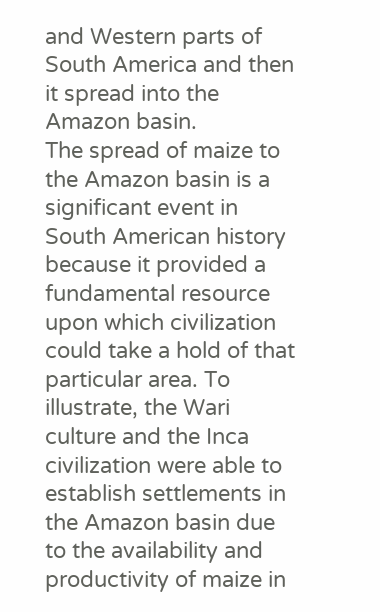and Western parts of South America and then it spread into the Amazon basin.
The spread of maize to the Amazon basin is a significant event in South American history because it provided a fundamental resource upon which civilization could take a hold of that particular area. To illustrate, the Wari culture and the Inca civilization were able to establish settlements in the Amazon basin due to the availability and productivity of maize in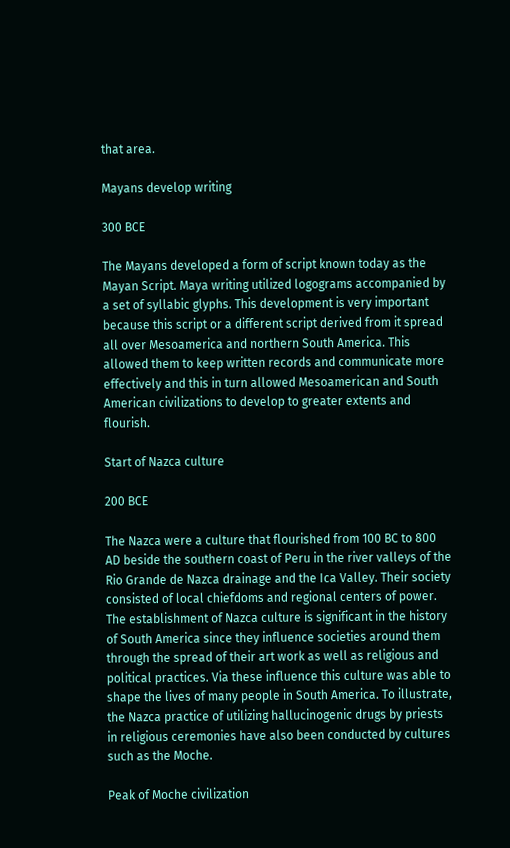that area.

Mayans develop writing

300 BCE

The Mayans developed a form of script known today as the Mayan Script. Maya writing utilized logograms accompanied by a set of syllabic glyphs. This development is very important because this script or a different script derived from it spread all over Mesoamerica and northern South America. This allowed them to keep written records and communicate more effectively and this in turn allowed Mesoamerican and South American civilizations to develop to greater extents and flourish.

Start of Nazca culture

200 BCE

The Nazca were a culture that flourished from 100 BC to 800 AD beside the southern coast of Peru in the river valleys of the Rio Grande de Nazca drainage and the Ica Valley. Their society consisted of local chiefdoms and regional centers of power.
The establishment of Nazca culture is significant in the history of South America since they influence societies around them through the spread of their art work as well as religious and political practices. Via these influence this culture was able to shape the lives of many people in South America. To illustrate, the Nazca practice of utilizing hallucinogenic drugs by priests in religious ceremonies have also been conducted by cultures such as the Moche.

Peak of Moche civilization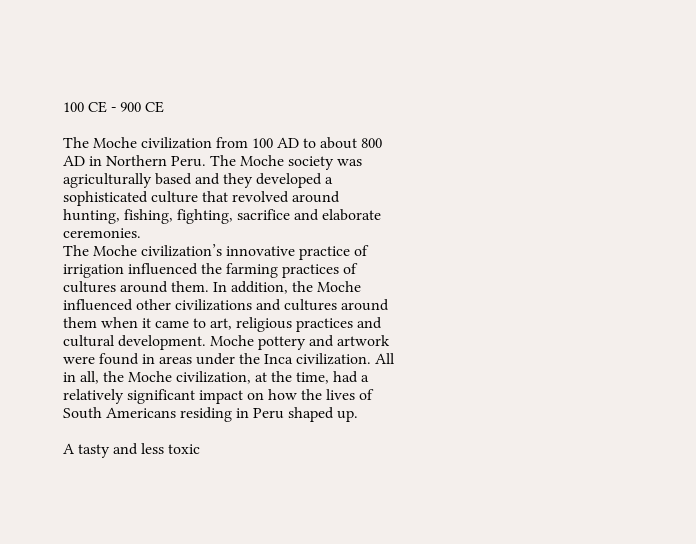100 CE - 900 CE

The Moche civilization from 100 AD to about 800 AD in Northern Peru. The Moche society was agriculturally based and they developed a sophisticated culture that revolved around hunting, fishing, fighting, sacrifice and elaborate ceremonies.
The Moche civilization’s innovative practice of irrigation influenced the farming practices of cultures around them. In addition, the Moche influenced other civilizations and cultures around them when it came to art, religious practices and cultural development. Moche pottery and artwork were found in areas under the Inca civilization. All in all, the Moche civilization, at the time, had a relatively significant impact on how the lives of South Americans residing in Peru shaped up.

A tasty and less toxic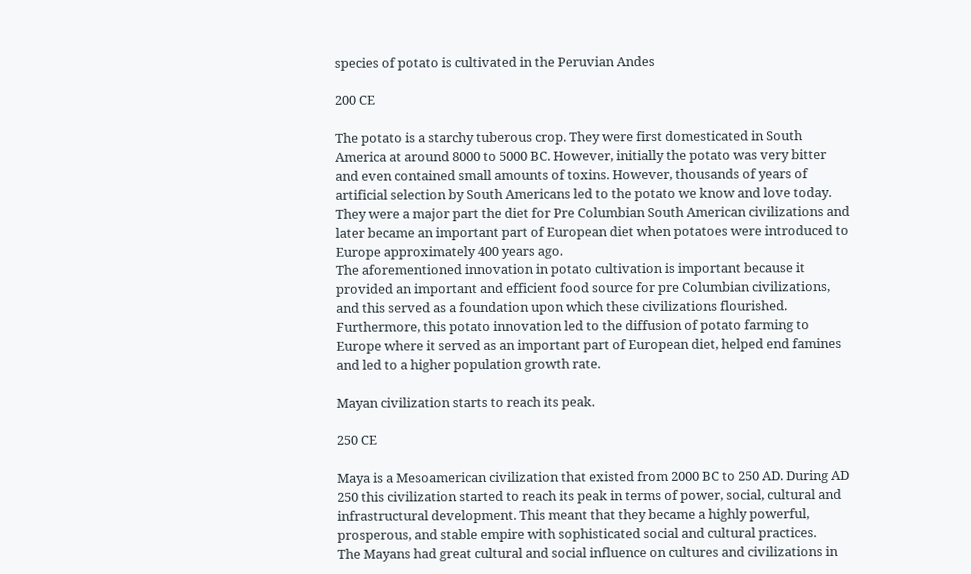species of potato is cultivated in the Peruvian Andes

200 CE

The potato is a starchy tuberous crop. They were first domesticated in South America at around 8000 to 5000 BC. However, initially the potato was very bitter and even contained small amounts of toxins. However, thousands of years of artificial selection by South Americans led to the potato we know and love today. They were a major part the diet for Pre Columbian South American civilizations and later became an important part of European diet when potatoes were introduced to Europe approximately 400 years ago.
The aforementioned innovation in potato cultivation is important because it provided an important and efficient food source for pre Columbian civilizations, and this served as a foundation upon which these civilizations flourished. Furthermore, this potato innovation led to the diffusion of potato farming to Europe where it served as an important part of European diet, helped end famines and led to a higher population growth rate.

Mayan civilization starts to reach its peak.

250 CE

Maya is a Mesoamerican civilization that existed from 2000 BC to 250 AD. During AD 250 this civilization started to reach its peak in terms of power, social, cultural and infrastructural development. This meant that they became a highly powerful, prosperous, and stable empire with sophisticated social and cultural practices.
The Mayans had great cultural and social influence on cultures and civilizations in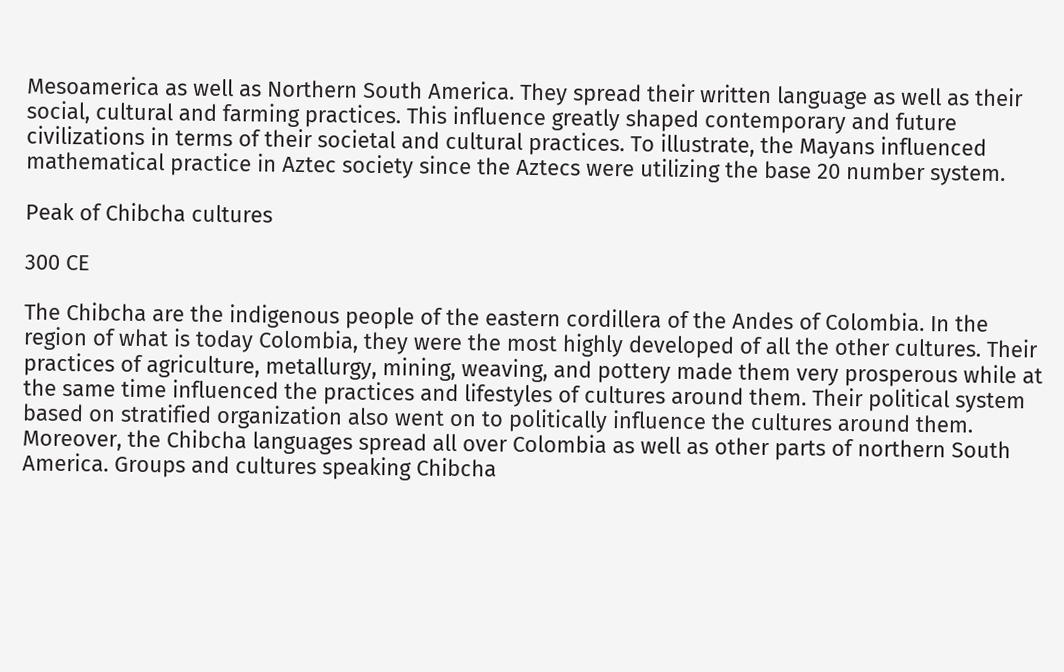Mesoamerica as well as Northern South America. They spread their written language as well as their social, cultural and farming practices. This influence greatly shaped contemporary and future civilizations in terms of their societal and cultural practices. To illustrate, the Mayans influenced mathematical practice in Aztec society since the Aztecs were utilizing the base 20 number system.

Peak of Chibcha cultures

300 CE

The Chibcha are the indigenous people of the eastern cordillera of the Andes of Colombia. In the region of what is today Colombia, they were the most highly developed of all the other cultures. Their practices of agriculture, metallurgy, mining, weaving, and pottery made them very prosperous while at the same time influenced the practices and lifestyles of cultures around them. Their political system based on stratified organization also went on to politically influence the cultures around them. Moreover, the Chibcha languages spread all over Colombia as well as other parts of northern South America. Groups and cultures speaking Chibcha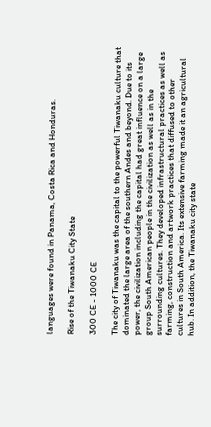languages were found in Panama, Costa Rica and Honduras.

Rise of the Tiwanaku City State

300 CE - 1000 CE

The city of Tiwanaku was the capital to the powerful Tiwanaku culture that dominated the large area of the southern Andes and beyond. Due to its power, the civilization including the capital had great influence on a large group South American people in the civilization as well as in the surrounding cultures. They developed infrastructural practices as well as farming, construction and artwork practices that diffused to other cultures in South America. Its extensive farming made it an agricultural hub. In addition, the Tiwanaku city state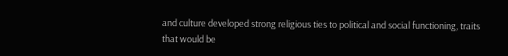and culture developed strong religious ties to political and social functioning, traits that would be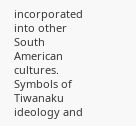incorporated into other South American cultures. Symbols of Tiwanaku ideology and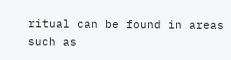ritual can be found in areas such as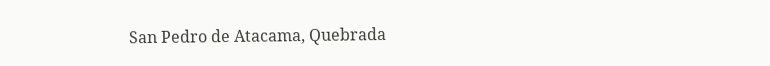San Pedro de Atacama, Quebrada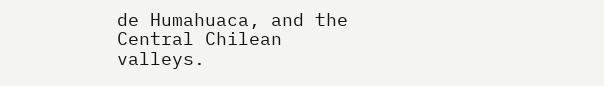de Humahuaca, and the Central Chilean valleys.